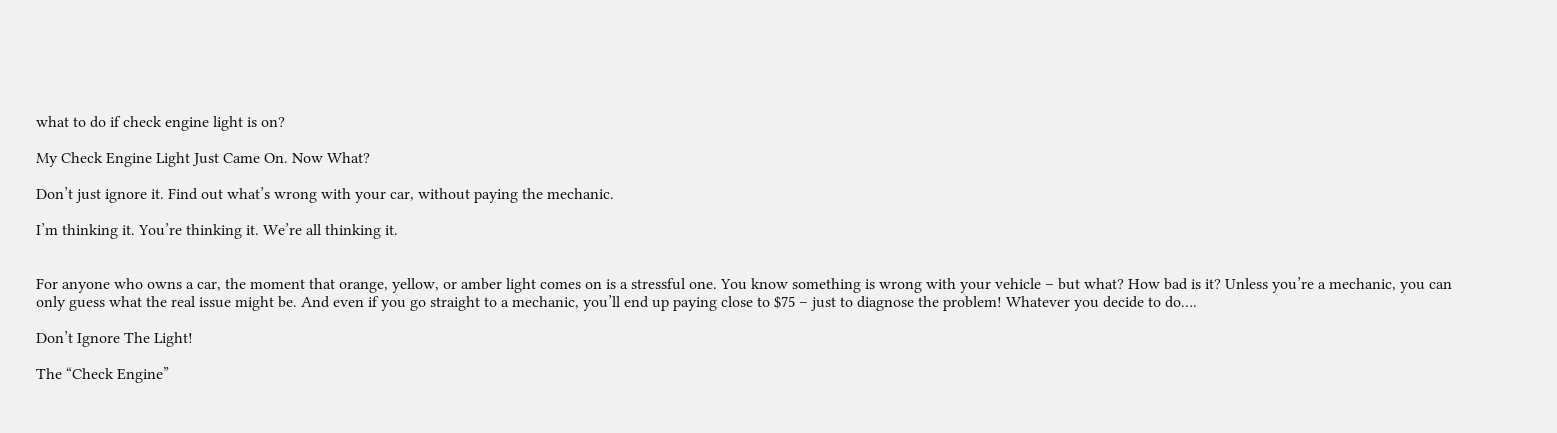what to do if check engine light is on?

My Check Engine Light Just Came On. Now What?

Don’t just ignore it. Find out what’s wrong with your car, without paying the mechanic.

I’m thinking it. You’re thinking it. We’re all thinking it.


For anyone who owns a car, the moment that orange, yellow, or amber light comes on is a stressful one. You know something is wrong with your vehicle – but what? How bad is it? Unless you’re a mechanic, you can only guess what the real issue might be. And even if you go straight to a mechanic, you’ll end up paying close to $75 – just to diagnose the problem! Whatever you decide to do….

Don’t Ignore The Light!

The “Check Engine”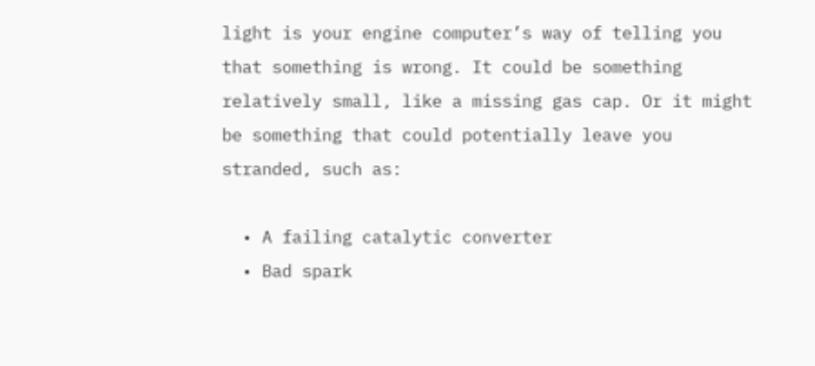light is your engine computer’s way of telling you that something is wrong. It could be something relatively small, like a missing gas cap. Or it might be something that could potentially leave you stranded, such as:

  • A failing catalytic converter
  • Bad spark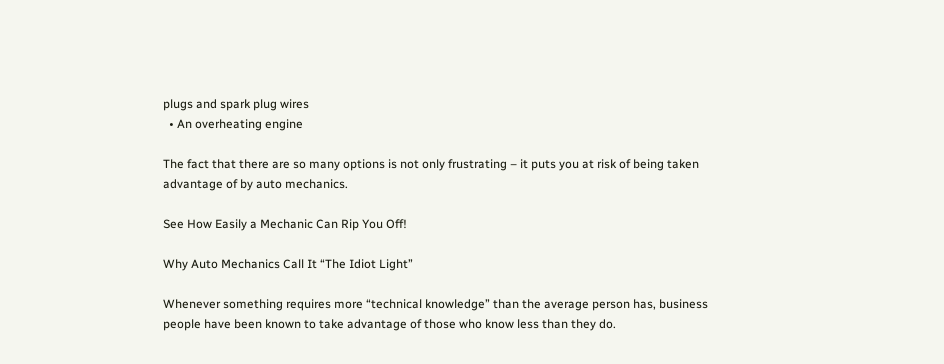plugs and spark plug wires
  • An overheating engine

The fact that there are so many options is not only frustrating – it puts you at risk of being taken advantage of by auto mechanics.

See How Easily a Mechanic Can Rip You Off!

Why Auto Mechanics Call It “The Idiot Light”

Whenever something requires more “technical knowledge” than the average person has, business people have been known to take advantage of those who know less than they do.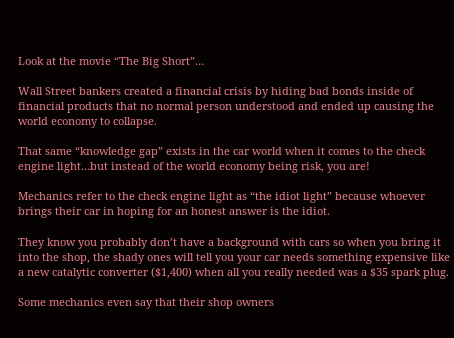Look at the movie “The Big Short”…

Wall Street bankers created a financial crisis by hiding bad bonds inside of financial products that no normal person understood and ended up causing the world economy to collapse.

That same “knowledge gap” exists in the car world when it comes to the check engine light…but instead of the world economy being risk, you are!

Mechanics refer to the check engine light as “the idiot light” because whoever brings their car in hoping for an honest answer is the idiot.

They know you probably don’t have a background with cars so when you bring it into the shop, the shady ones will tell you your car needs something expensive like a new catalytic converter ($1,400) when all you really needed was a $35 spark plug.

Some mechanics even say that their shop owners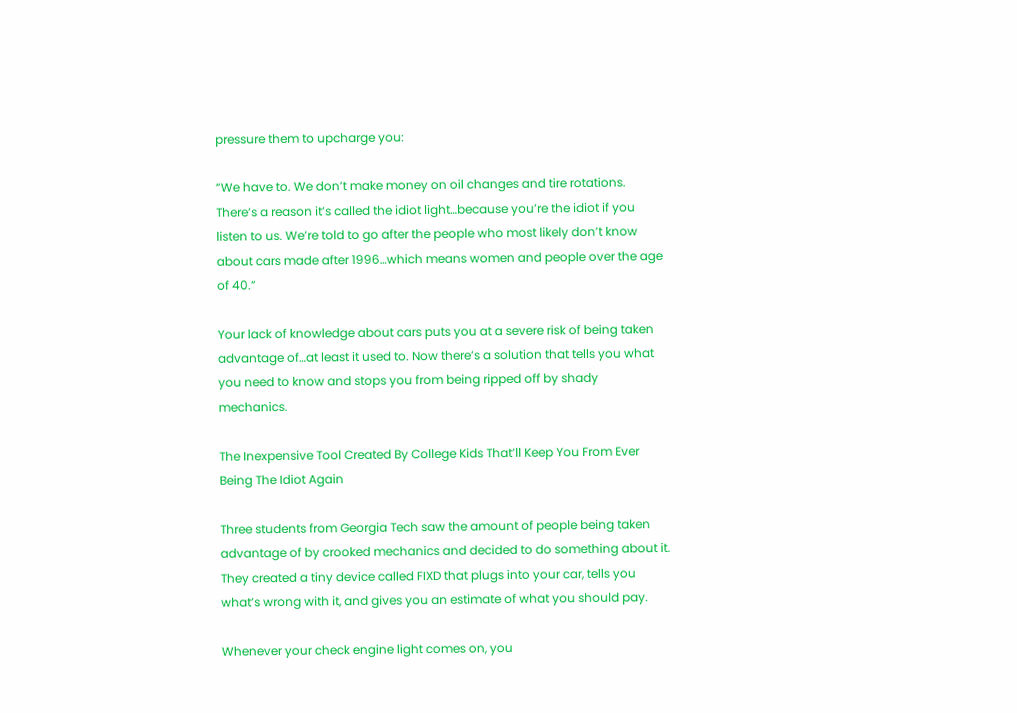pressure them to upcharge you:

“We have to. We don’t make money on oil changes and tire rotations. There’s a reason it’s called the idiot light…because you’re the idiot if you listen to us. We’re told to go after the people who most likely don’t know about cars made after 1996…which means women and people over the age of 40.”

Your lack of knowledge about cars puts you at a severe risk of being taken advantage of…at least it used to. Now there’s a solution that tells you what you need to know and stops you from being ripped off by shady mechanics.

The Inexpensive Tool Created By College Kids That’ll Keep You From Ever Being The Idiot Again

Three students from Georgia Tech saw the amount of people being taken advantage of by crooked mechanics and decided to do something about it. They created a tiny device called FIXD that plugs into your car, tells you what’s wrong with it, and gives you an estimate of what you should pay.

Whenever your check engine light comes on, you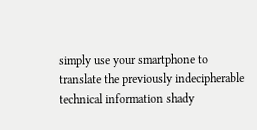simply use your smartphone to translate the previously indecipherable technical information shady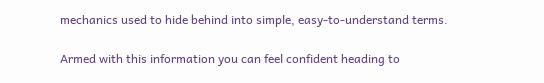mechanics used to hide behind into simple, easy-to-understand terms.

Armed with this information you can feel confident heading to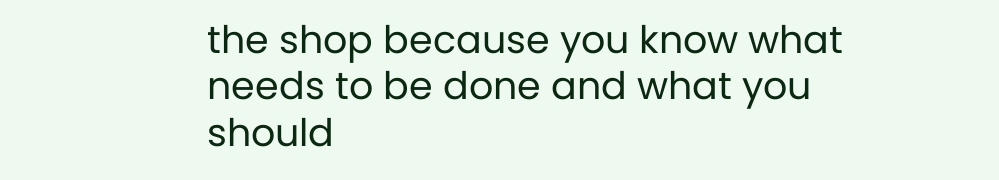the shop because you know what needs to be done and what you should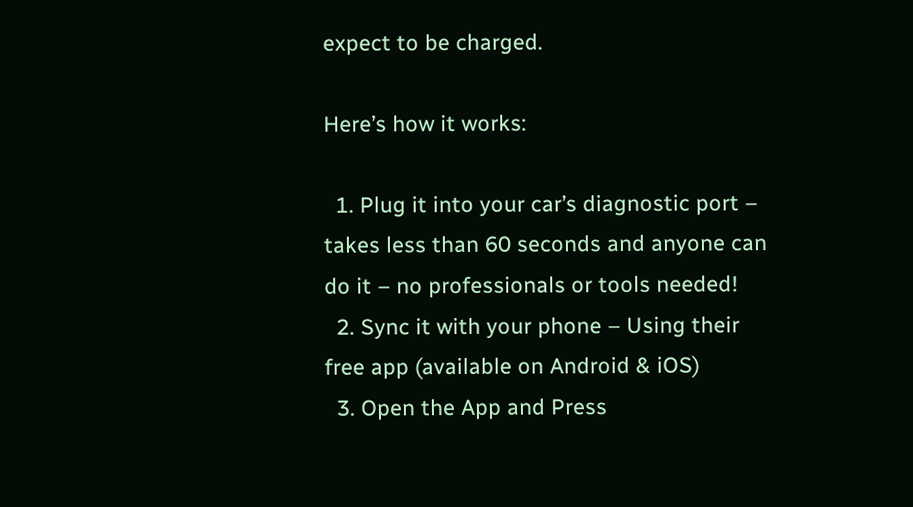expect to be charged.

Here’s how it works:

  1. Plug it into your car’s diagnostic port – takes less than 60 seconds and anyone can do it – no professionals or tools needed!
  2. Sync it with your phone – Using their free app (available on Android & iOS)
  3. Open the App and Press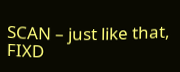SCAN – just like that, FIXD